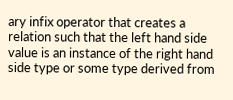ary infix operator that creates a relation such that the left hand side value is an instance of the right hand side type or some type derived from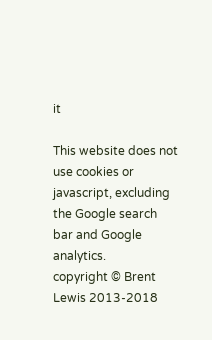it

This website does not use cookies or javascript, excluding the Google search bar and Google analytics.
copyright © Brent Lewis 2013-2018